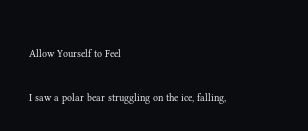Allow Yourself to Feel

I saw a polar bear struggling on the ice, falling,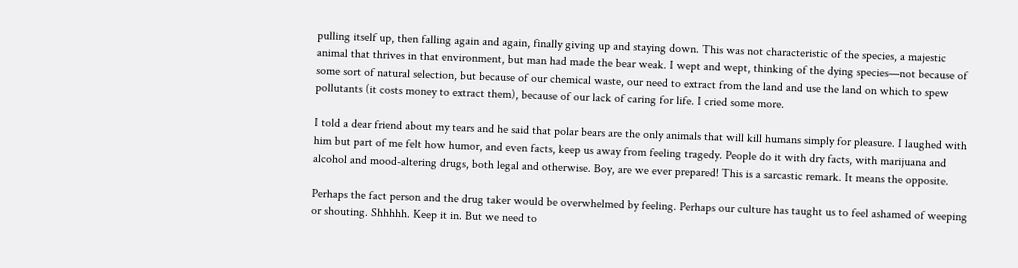pulling itself up, then falling again and again, finally giving up and staying down. This was not characteristic of the species, a majestic animal that thrives in that environment, but man had made the bear weak. I wept and wept, thinking of the dying species—not because of some sort of natural selection, but because of our chemical waste, our need to extract from the land and use the land on which to spew pollutants (it costs money to extract them), because of our lack of caring for life. I cried some more.

I told a dear friend about my tears and he said that polar bears are the only animals that will kill humans simply for pleasure. I laughed with him but part of me felt how humor, and even facts, keep us away from feeling tragedy. People do it with dry facts, with marijuana and alcohol and mood-altering drugs, both legal and otherwise. Boy, are we ever prepared! This is a sarcastic remark. It means the opposite.

Perhaps the fact person and the drug taker would be overwhelmed by feeling. Perhaps our culture has taught us to feel ashamed of weeping or shouting. Shhhhh. Keep it in. But we need to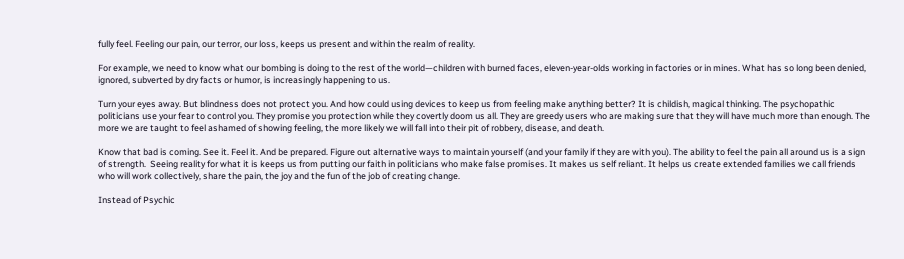fully feel. Feeling our pain, our terror, our loss, keeps us present and within the realm of reality.

For example, we need to know what our bombing is doing to the rest of the world—children with burned faces, eleven-year-olds working in factories or in mines. What has so long been denied, ignored, subverted by dry facts or humor, is increasingly happening to us.

Turn your eyes away. But blindness does not protect you. And how could using devices to keep us from feeling make anything better? It is childish, magical thinking. The psychopathic politicians use your fear to control you. They promise you protection while they covertly doom us all. They are greedy users who are making sure that they will have much more than enough. The more we are taught to feel ashamed of showing feeling, the more likely we will fall into their pit of robbery, disease, and death.

Know that bad is coming. See it. Feel it. And be prepared. Figure out alternative ways to maintain yourself (and your family if they are with you). The ability to feel the pain all around us is a sign of strength.  Seeing reality for what it is keeps us from putting our faith in politicians who make false promises. It makes us self reliant. It helps us create extended families we call friends who will work collectively, share the pain, the joy and the fun of the job of creating change.

Instead of Psychic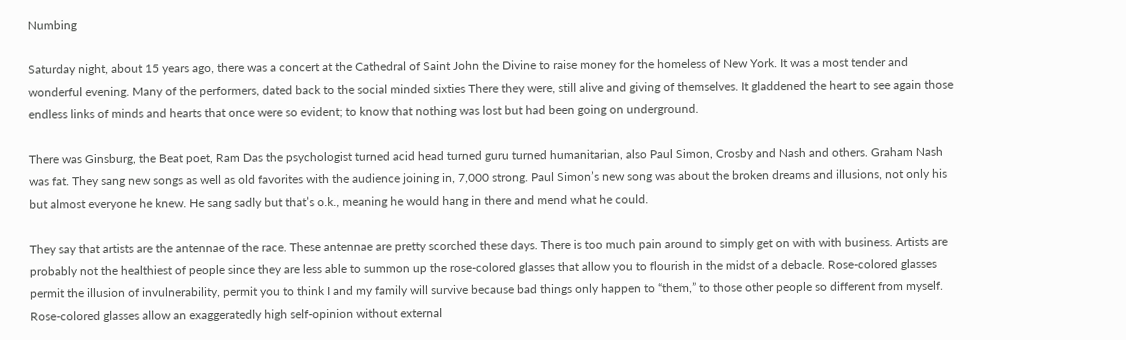Numbing

Saturday night, about 15 years ago, there was a concert at the Cathedral of Saint John the Divine to raise money for the homeless of New York. It was a most tender and wonderful evening. Many of the performers, dated back to the social minded sixties There they were, still alive and giving of themselves. It gladdened the heart to see again those endless links of minds and hearts that once were so evident; to know that nothing was lost but had been going on underground.

There was Ginsburg, the Beat poet, Ram Das the psychologist turned acid head turned guru turned humanitarian, also Paul Simon, Crosby and Nash and others. Graham Nash was fat. They sang new songs as well as old favorites with the audience joining in, 7,000 strong. Paul Simon’s new song was about the broken dreams and illusions, not only his but almost everyone he knew. He sang sadly but that’s o.k., meaning he would hang in there and mend what he could.

They say that artists are the antennae of the race. These antennae are pretty scorched these days. There is too much pain around to simply get on with with business. Artists are probably not the healthiest of people since they are less able to summon up the rose-colored glasses that allow you to flourish in the midst of a debacle. Rose-colored glasses permit the illusion of invulnerability, permit you to think I and my family will survive because bad things only happen to “them,” to those other people so different from myself. Rose-colored glasses allow an exaggeratedly high self-opinion without external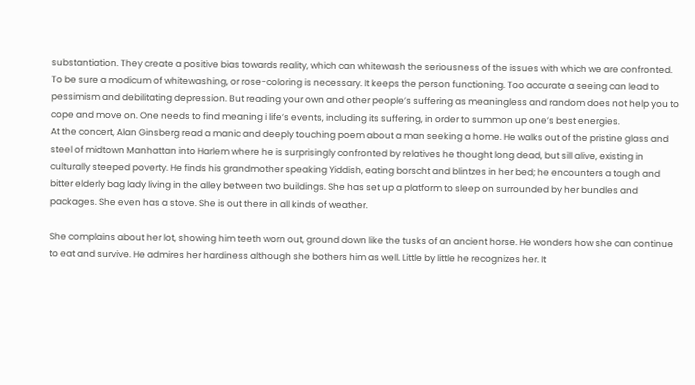substantiation. They create a positive bias towards reality, which can whitewash the seriousness of the issues with which we are confronted.
To be sure a modicum of whitewashing, or rose-coloring is necessary. It keeps the person functioning. Too accurate a seeing can lead to pessimism and debilitating depression. But reading your own and other people’s suffering as meaningless and random does not help you to cope and move on. One needs to find meaning i life’s events, including its suffering, in order to summon up one’s best energies.
At the concert, Alan Ginsberg read a manic and deeply touching poem about a man seeking a home. He walks out of the pristine glass and steel of midtown Manhattan into Harlem where he is surprisingly confronted by relatives he thought long dead, but sill alive, existing in culturally steeped poverty. He finds his grandmother speaking Yiddish, eating borscht and blintzes in her bed; he encounters a tough and bitter elderly bag lady living in the alley between two buildings. She has set up a platform to sleep on surrounded by her bundles and packages. She even has a stove. She is out there in all kinds of weather.

She complains about her lot, showing him teeth worn out, ground down like the tusks of an ancient horse. He wonders how she can continue to eat and survive. He admires her hardiness although she bothers him as well. Little by little he recognizes her. It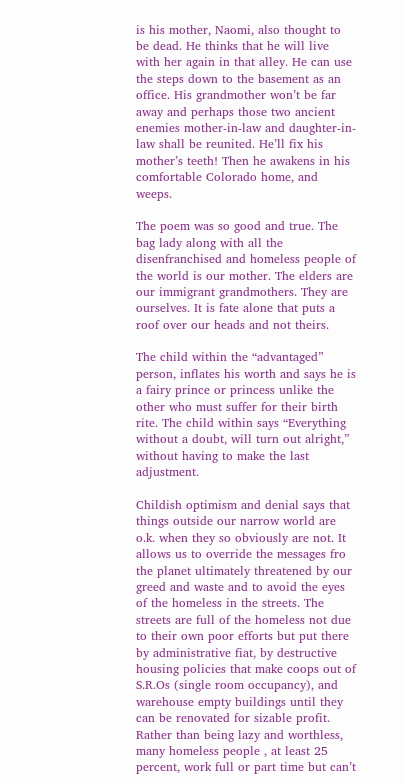is his mother, Naomi, also thought to be dead. He thinks that he will live with her again in that alley. He can use the steps down to the basement as an office. His grandmother won’t be far away and perhaps those two ancient enemies mother-in-law and daughter-in-law shall be reunited. He’ll fix his mother’s teeth! Then he awakens in his comfortable Colorado home, and weeps.

The poem was so good and true. The bag lady along with all the disenfranchised and homeless people of the world is our mother. The elders are our immigrant grandmothers. They are ourselves. It is fate alone that puts a roof over our heads and not theirs.

The child within the “advantaged” person, inflates his worth and says he is a fairy prince or princess unlike the other who must suffer for their birth rite. The child within says “Everything without a doubt, will turn out alright,” without having to make the last adjustment.

Childish optimism and denial says that things outside our narrow world are o.k. when they so obviously are not. It allows us to override the messages fro the planet ultimately threatened by our greed and waste and to avoid the eyes of the homeless in the streets. The streets are full of the homeless not due to their own poor efforts but put there by administrative fiat, by destructive housing policies that make coops out of S.R.Os (single room occupancy), and warehouse empty buildings until they can be renovated for sizable profit. Rather than being lazy and worthless, many homeless people , at least 25 percent, work full or part time but can’t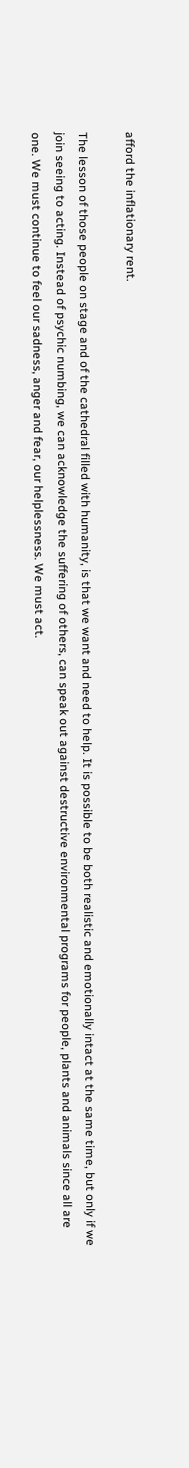afford the inflationary rent.

The lesson of those people on stage and of the cathedral filled with humanity, is that we want and need to help. It is possible to be both realistic and emotionally intact at the same time, but only if we join seeing to acting. Instead of psychic numbing, we can acknowledge the suffering of others, can speak out against destructive environmental programs for people, plants and animals since all are one. We must continue to feel our sadness, anger and fear, our helplessness. We must act.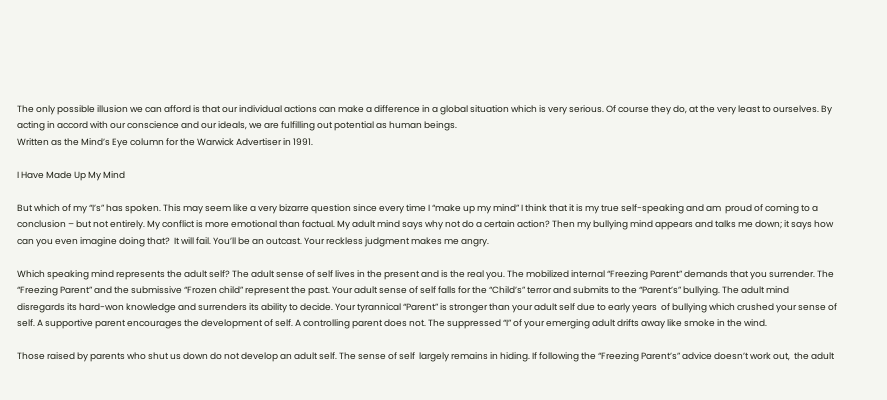The only possible illusion we can afford is that our individual actions can make a difference in a global situation which is very serious. Of course they do, at the very least to ourselves. By acting in accord with our conscience and our ideals, we are fulfilling out potential as human beings.
Written as the Mind’s Eye column for the Warwick Advertiser in 1991.

I Have Made Up My Mind

But which of my “I’s” has spoken. This may seem like a very bizarre question since every time I “make up my mind” I think that it is my true self-speaking and am  proud of coming to a conclusion – but not entirely. My conflict is more emotional than factual. My adult mind says why not do a certain action? Then my bullying mind appears and talks me down; it says how can you even imagine doing that?  It will fail. You’ll be an outcast. Your reckless judgment makes me angry.

Which speaking mind represents the adult self? The adult sense of self lives in the present and is the real you. The mobilized internal “Freezing Parent” demands that you surrender. The “Freezing Parent” and the submissive “Frozen child” represent the past. Your adult sense of self falls for the “Child’s” terror and submits to the “Parent’s” bullying. The adult mind disregards its hard-won knowledge and surrenders its ability to decide. Your tyrannical “Parent” is stronger than your adult self due to early years  of bullying which crushed your sense of self. A supportive parent encourages the development of self. A controlling parent does not. The suppressed “I” of your emerging adult drifts away like smoke in the wind.

Those raised by parents who shut us down do not develop an adult self. The sense of self  largely remains in hiding. If following the “Freezing Parent’s” advice doesn’t work out,  the adult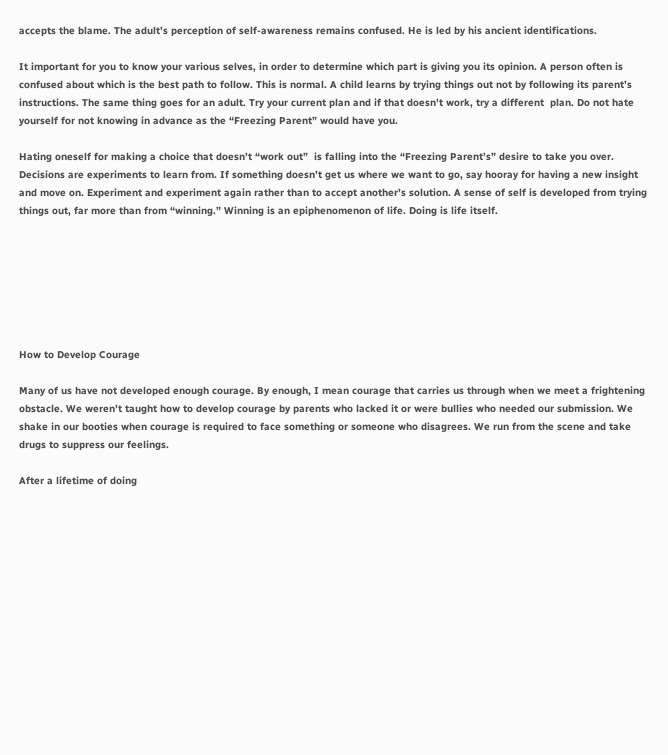accepts the blame. The adult’s perception of self-awareness remains confused. He is led by his ancient identifications.

It important for you to know your various selves, in order to determine which part is giving you its opinion. A person often is confused about which is the best path to follow. This is normal. A child learns by trying things out not by following its parent’s instructions. The same thing goes for an adult. Try your current plan and if that doesn’t work, try a different  plan. Do not hate yourself for not knowing in advance as the “Freezing Parent” would have you.

Hating oneself for making a choice that doesn’t “work out”  is falling into the “Freezing Parent’s” desire to take you over. Decisions are experiments to learn from. If something doesn’t get us where we want to go, say hooray for having a new insight and move on. Experiment and experiment again rather than to accept another’s solution. A sense of self is developed from trying things out, far more than from “winning.” Winning is an epiphenomenon of life. Doing is life itself.







How to Develop Courage

Many of us have not developed enough courage. By enough, I mean courage that carries us through when we meet a frightening obstacle. We weren’t taught how to develop courage by parents who lacked it or were bullies who needed our submission. We shake in our booties when courage is required to face something or someone who disagrees. We run from the scene and take drugs to suppress our feelings.

After a lifetime of doing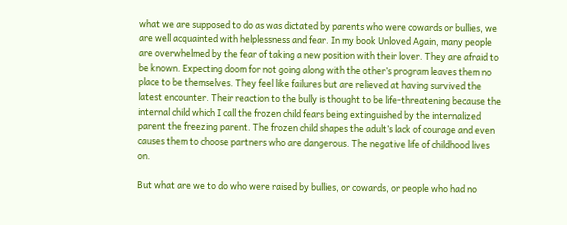what we are supposed to do as was dictated by parents who were cowards or bullies, we are well acquainted with helplessness and fear. In my book Unloved Again, many people are overwhelmed by the fear of taking a new position with their lover. They are afraid to be known. Expecting doom for not going along with the other’s program leaves them no place to be themselves. They feel like failures but are relieved at having survived the latest encounter. Their reaction to the bully is thought to be life-threatening because the internal child which I call the frozen child fears being extinguished by the internalized parent the freezing parent. The frozen child shapes the adult’s lack of courage and even causes them to choose partners who are dangerous. The negative life of childhood lives on.

But what are we to do who were raised by bullies, or cowards, or people who had no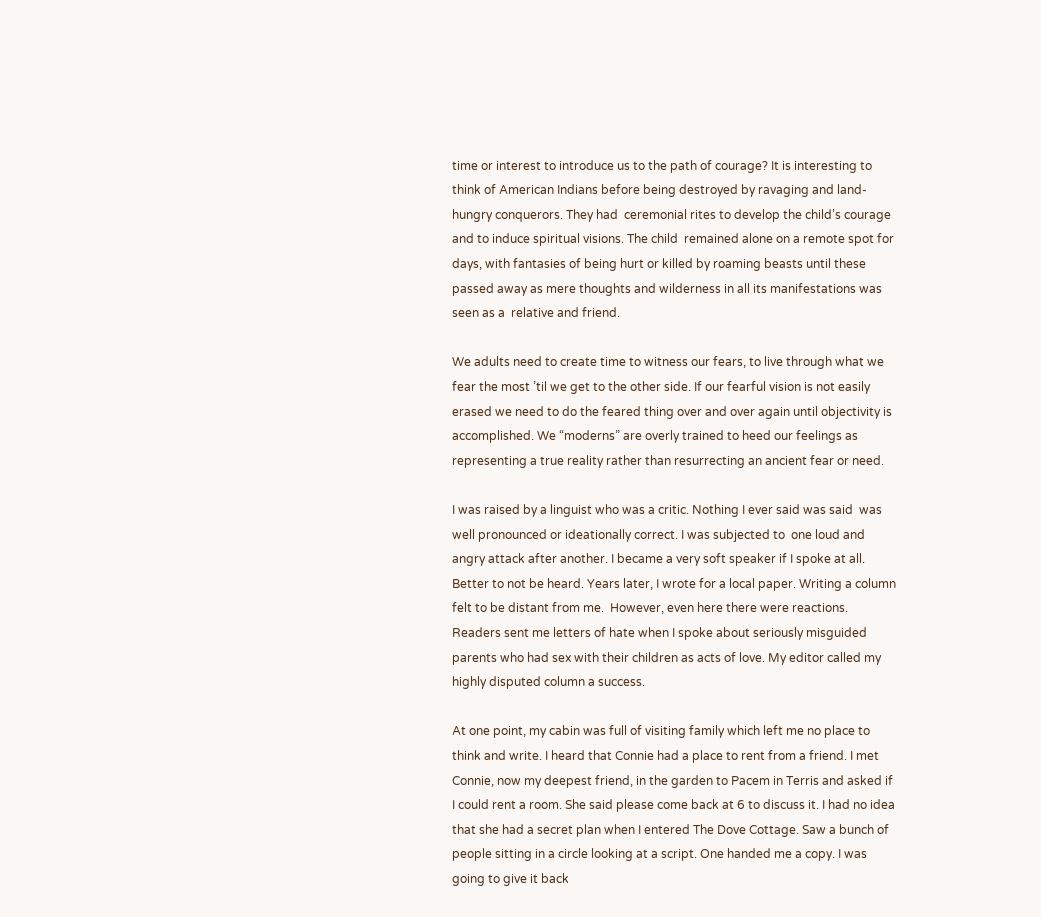time or interest to introduce us to the path of courage? It is interesting to think of American Indians before being destroyed by ravaging and land-hungry conquerors. They had  ceremonial rites to develop the child’s courage and to induce spiritual visions. The child  remained alone on a remote spot for days, with fantasies of being hurt or killed by roaming beasts until these passed away as mere thoughts and wilderness in all its manifestations was seen as a  relative and friend.

We adults need to create time to witness our fears, to live through what we fear the most ’til we get to the other side. If our fearful vision is not easily erased we need to do the feared thing over and over again until objectivity is accomplished. We “moderns” are overly trained to heed our feelings as representing a true reality rather than resurrecting an ancient fear or need.

I was raised by a linguist who was a critic. Nothing I ever said was said  was well pronounced or ideationally correct. I was subjected to  one loud and angry attack after another. I became a very soft speaker if I spoke at all. Better to not be heard. Years later, I wrote for a local paper. Writing a column felt to be distant from me.  However, even here there were reactions. Readers sent me letters of hate when I spoke about seriously misguided parents who had sex with their children as acts of love. My editor called my highly disputed column a success.

At one point, my cabin was full of visiting family which left me no place to think and write. I heard that Connie had a place to rent from a friend. I met Connie, now my deepest friend, in the garden to Pacem in Terris and asked if I could rent a room. She said please come back at 6 to discuss it. I had no idea that she had a secret plan when I entered The Dove Cottage. Saw a bunch of people sitting in a circle looking at a script. One handed me a copy. I was going to give it back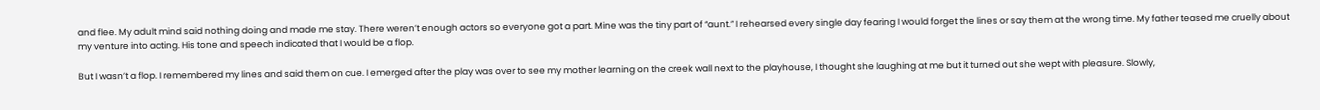and flee. My adult mind said nothing doing and made me stay. There weren’t enough actors so everyone got a part. Mine was the tiny part of “aunt.” I rehearsed every single day fearing I would forget the lines or say them at the wrong time. My father teased me cruelly about my venture into acting. His tone and speech indicated that I would be a flop.

But I wasn’t a flop. I remembered my lines and said them on cue. I emerged after the play was over to see my mother learning on the creek wall next to the playhouse, I thought she laughing at me but it turned out she wept with pleasure. Slowly,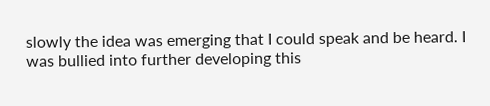slowly the idea was emerging that I could speak and be heard. I was bullied into further developing this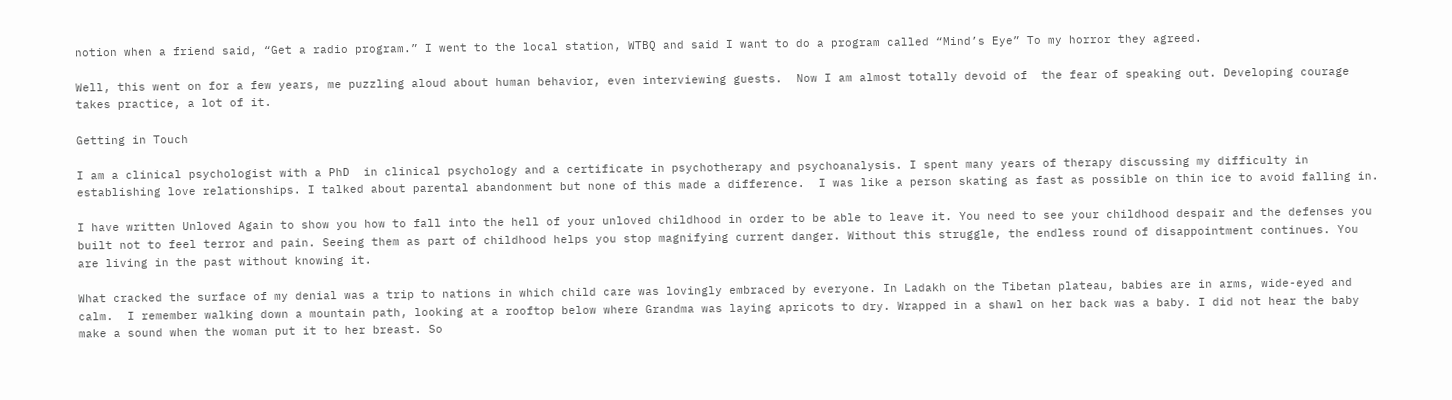notion when a friend said, “Get a radio program.” I went to the local station, WTBQ and said I want to do a program called “Mind’s Eye” To my horror they agreed.

Well, this went on for a few years, me puzzling aloud about human behavior, even interviewing guests.  Now I am almost totally devoid of  the fear of speaking out. Developing courage takes practice, a lot of it.

Getting in Touch

I am a clinical psychologist with a PhD  in clinical psychology and a certificate in psychotherapy and psychoanalysis. I spent many years of therapy discussing my difficulty in establishing love relationships. I talked about parental abandonment but none of this made a difference.  I was like a person skating as fast as possible on thin ice to avoid falling in.

I have written Unloved Again to show you how to fall into the hell of your unloved childhood in order to be able to leave it. You need to see your childhood despair and the defenses you built not to feel terror and pain. Seeing them as part of childhood helps you stop magnifying current danger. Without this struggle, the endless round of disappointment continues. You are living in the past without knowing it.

What cracked the surface of my denial was a trip to nations in which child care was lovingly embraced by everyone. In Ladakh on the Tibetan plateau, babies are in arms, wide-eyed and calm.  I remember walking down a mountain path, looking at a rooftop below where Grandma was laying apricots to dry. Wrapped in a shawl on her back was a baby. I did not hear the baby make a sound when the woman put it to her breast. So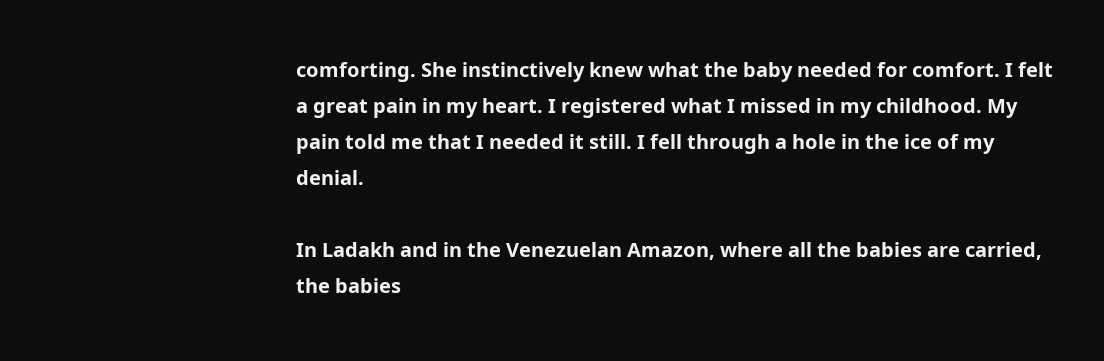comforting. She instinctively knew what the baby needed for comfort. I felt a great pain in my heart. I registered what I missed in my childhood. My pain told me that I needed it still. I fell through a hole in the ice of my denial.

In Ladakh and in the Venezuelan Amazon, where all the babies are carried, the babies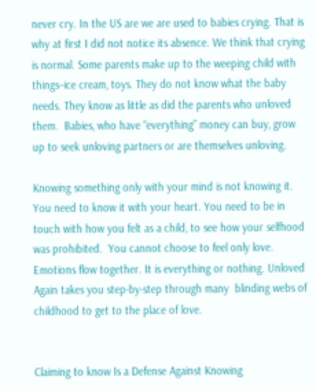never cry. In the US are we are used to babies crying. That is why at first I did not notice its absence. We think that crying is normal. Some parents make up to the weeping child with things–ice cream, toys. They do not know what the baby needs. They know as little as did the parents who unloved them.  Babies, who have “everything” money can buy, grow up to seek unloving partners or are themselves unloving.

Knowing something only with your mind is not knowing it. You need to know it with your heart. You need to be in touch with how you felt as a child, to see how your selfhood was prohibited.  You cannot choose to feel only love.  Emotions flow together. It is everything or nothing. Unloved Again takes you step-by-step through many  blinding webs of childhood to get to the place of love.


Claiming to know Is a Defense Against Knowing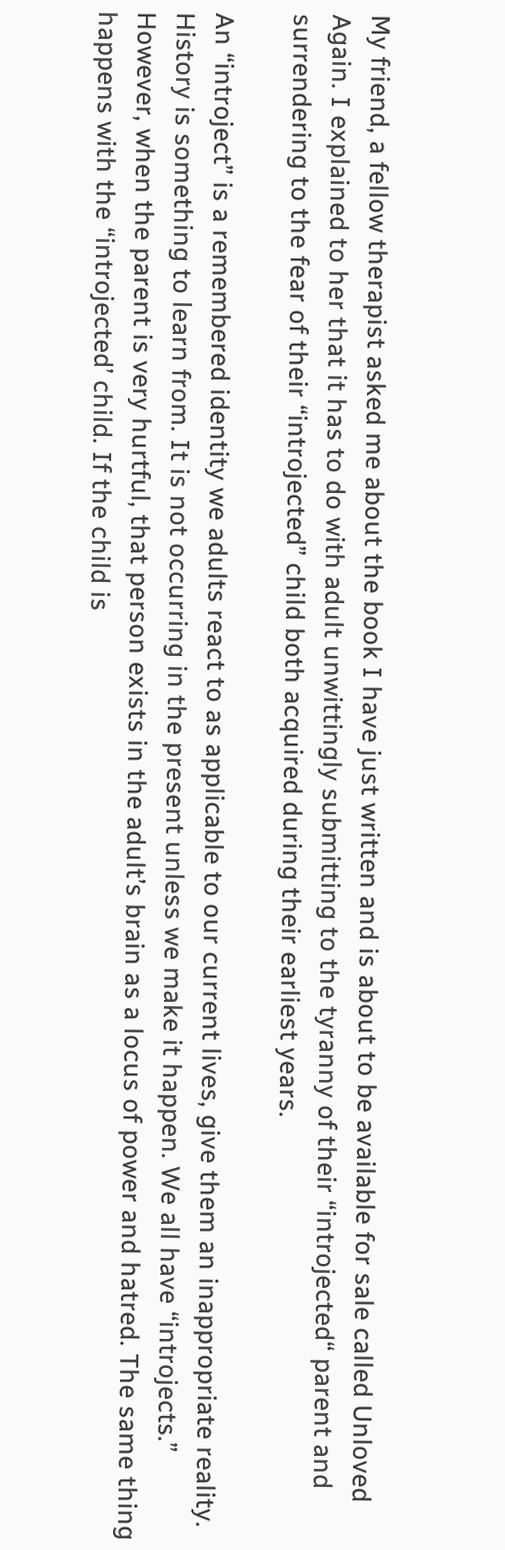My friend, a fellow therapist asked me about the book I have just written and is about to be available for sale called Unloved Again. I explained to her that it has to do with adult unwittingly submitting to the tyranny of their “introjected“ parent and  surrendering to the fear of their “introjected” child both acquired during their earliest years.

An “introject” is a remembered identity we adults react to as applicable to our current lives, give them an inappropriate reality. History is something to learn from. It is not occurring in the present unless we make it happen. We all have “introjects.” However, when the parent is very hurtful, that person exists in the adult’s brain as a locus of power and hatred. The same thing happens with the “introjected’ child. If the child is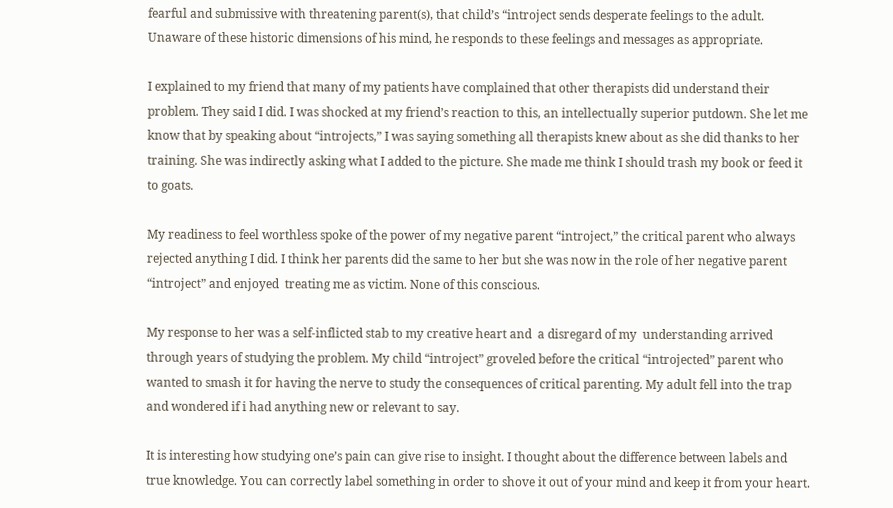fearful and submissive with threatening parent(s), that child’s “introject sends desperate feelings to the adult. Unaware of these historic dimensions of his mind, he responds to these feelings and messages as appropriate.

I explained to my friend that many of my patients have complained that other therapists did understand their problem. They said I did. I was shocked at my friend’s reaction to this, an intellectually superior putdown. She let me know that by speaking about “introjects,” I was saying something all therapists knew about as she did thanks to her training. She was indirectly asking what I added to the picture. She made me think I should trash my book or feed it to goats.

My readiness to feel worthless spoke of the power of my negative parent “introject,” the critical parent who always rejected anything I did. I think her parents did the same to her but she was now in the role of her negative parent “introject” and enjoyed  treating me as victim. None of this conscious.

My response to her was a self-inflicted stab to my creative heart and  a disregard of my  understanding arrived through years of studying the problem. My child “introject” groveled before the critical “introjected” parent who wanted to smash it for having the nerve to study the consequences of critical parenting. My adult fell into the trap and wondered if i had anything new or relevant to say.

It is interesting how studying one’s pain can give rise to insight. I thought about the difference between labels and true knowledge. You can correctly label something in order to shove it out of your mind and keep it from your heart.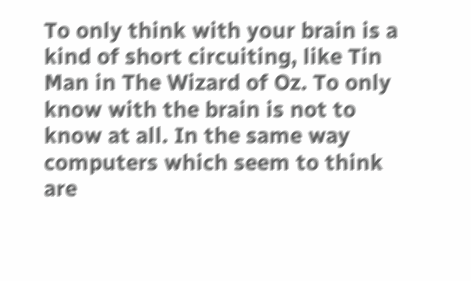To only think with your brain is a kind of short circuiting, like Tin Man in The Wizard of Oz. To only know with the brain is not to know at all. In the same way computers which seem to think are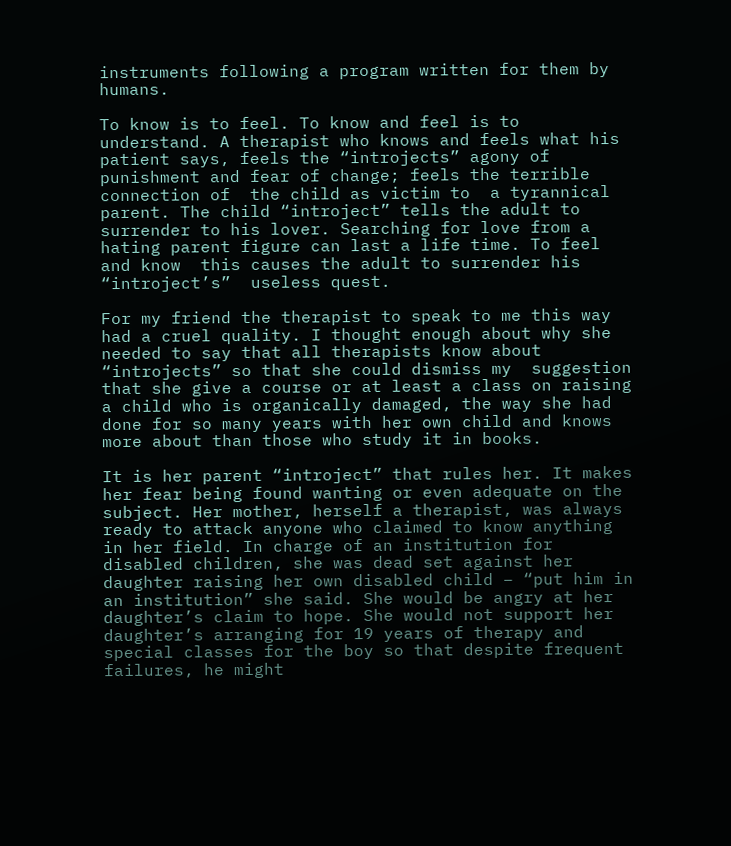instruments following a program written for them by humans.

To know is to feel. To know and feel is to understand. A therapist who knows and feels what his patient says, feels the “introjects” agony of punishment and fear of change; feels the terrible connection of  the child as victim to  a tyrannical parent. The child “introject” tells the adult to surrender to his lover. Searching for love from a hating parent figure can last a life time. To feel and know  this causes the adult to surrender his “introject’s”  useless quest.

For my friend the therapist to speak to me this way had a cruel quality. I thought enough about why she needed to say that all therapists know about “introjects” so that she could dismiss my  suggestion that she give a course or at least a class on raising a child who is organically damaged, the way she had done for so many years with her own child and knows more about than those who study it in books.

It is her parent “introject” that rules her. It makes her fear being found wanting or even adequate on the subject. Her mother, herself a therapist, was always ready to attack anyone who claimed to know anything in her field. In charge of an institution for disabled children, she was dead set against her daughter raising her own disabled child – “put him in an institution” she said. She would be angry at her daughter’s claim to hope. She would not support her daughter’s arranging for 19 years of therapy and special classes for the boy so that despite frequent failures, he might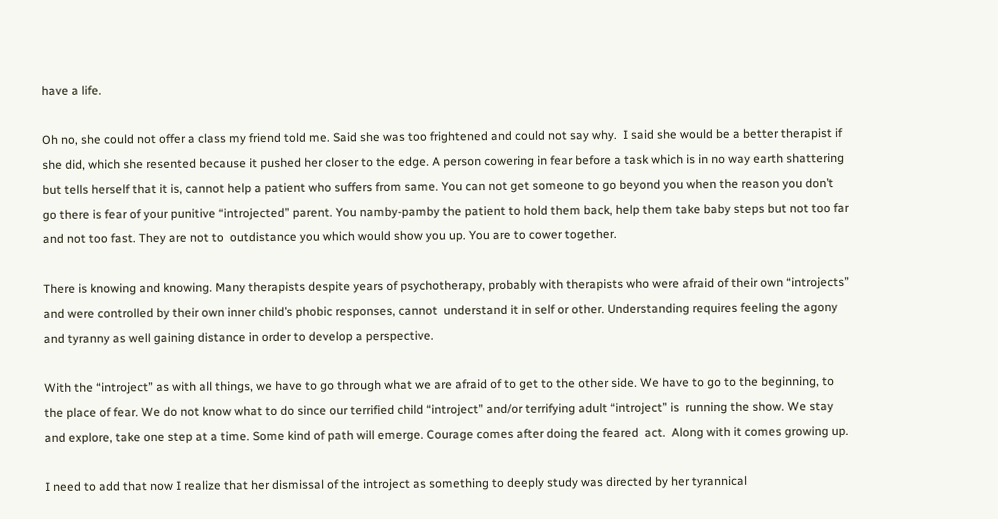have a life.

Oh no, she could not offer a class my friend told me. Said she was too frightened and could not say why.  I said she would be a better therapist if she did, which she resented because it pushed her closer to the edge. A person cowering in fear before a task which is in no way earth shattering but tells herself that it is, cannot help a patient who suffers from same. You can not get someone to go beyond you when the reason you don’t go there is fear of your punitive “introjected” parent. You namby-pamby the patient to hold them back, help them take baby steps but not too far and not too fast. They are not to  outdistance you which would show you up. You are to cower together.

There is knowing and knowing. Many therapists despite years of psychotherapy, probably with therapists who were afraid of their own “introjects” and were controlled by their own inner child’s phobic responses, cannot  understand it in self or other. Understanding requires feeling the agony and tyranny as well gaining distance in order to develop a perspective.

With the “introject” as with all things, we have to go through what we are afraid of to get to the other side. We have to go to the beginning, to the place of fear. We do not know what to do since our terrified child “introject” and/or terrifying adult “introject” is  running the show. We stay and explore, take one step at a time. Some kind of path will emerge. Courage comes after doing the feared  act.  Along with it comes growing up.

I need to add that now I realize that her dismissal of the introject as something to deeply study was directed by her tyrannical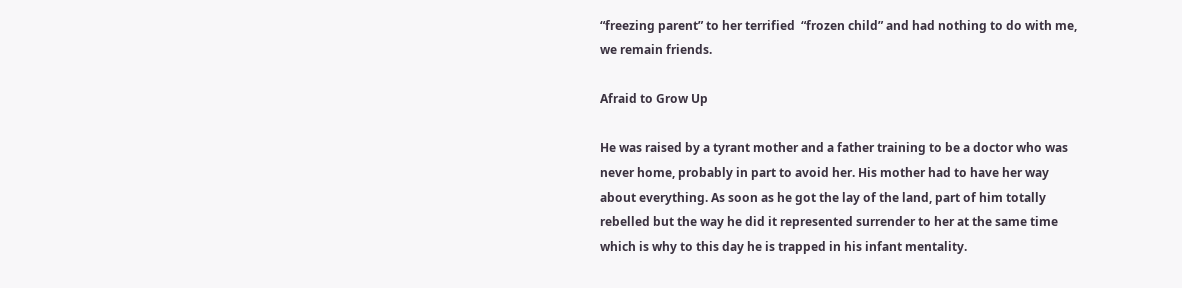“freezing parent” to her terrified  “frozen child” and had nothing to do with me, we remain friends.

Afraid to Grow Up

He was raised by a tyrant mother and a father training to be a doctor who was never home, probably in part to avoid her. His mother had to have her way about everything. As soon as he got the lay of the land, part of him totally rebelled but the way he did it represented surrender to her at the same time which is why to this day he is trapped in his infant mentality.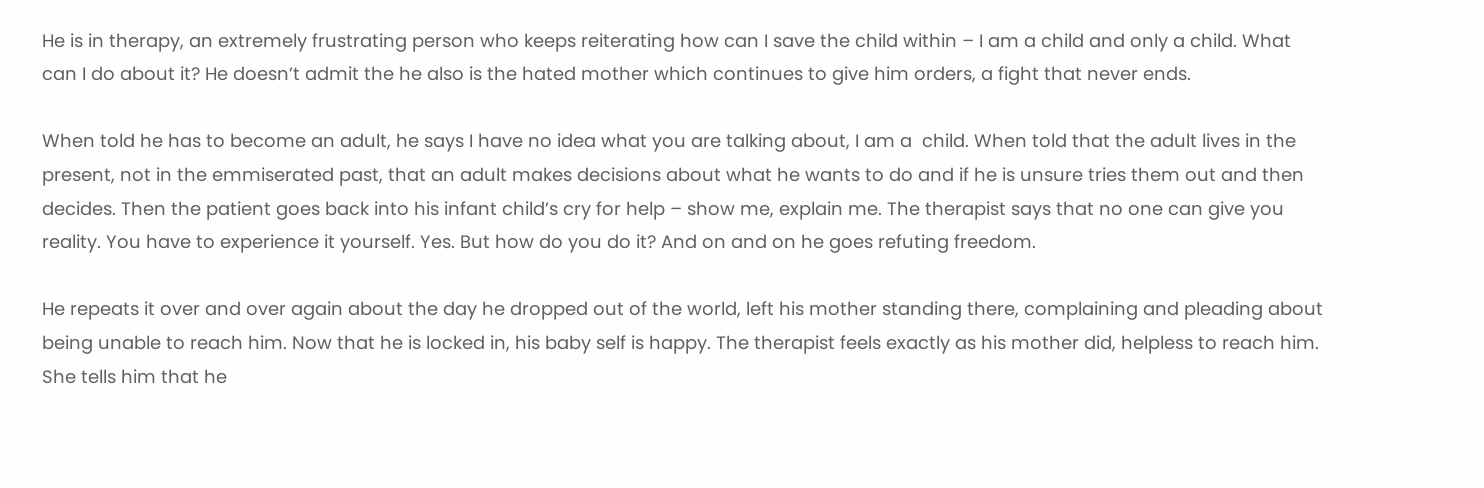He is in therapy, an extremely frustrating person who keeps reiterating how can I save the child within – I am a child and only a child. What can I do about it? He doesn’t admit the he also is the hated mother which continues to give him orders, a fight that never ends.

When told he has to become an adult, he says I have no idea what you are talking about, I am a  child. When told that the adult lives in the present, not in the emmiserated past, that an adult makes decisions about what he wants to do and if he is unsure tries them out and then decides. Then the patient goes back into his infant child’s cry for help – show me, explain me. The therapist says that no one can give you reality. You have to experience it yourself. Yes. But how do you do it? And on and on he goes refuting freedom.

He repeats it over and over again about the day he dropped out of the world, left his mother standing there, complaining and pleading about being unable to reach him. Now that he is locked in, his baby self is happy. The therapist feels exactly as his mother did, helpless to reach him. She tells him that he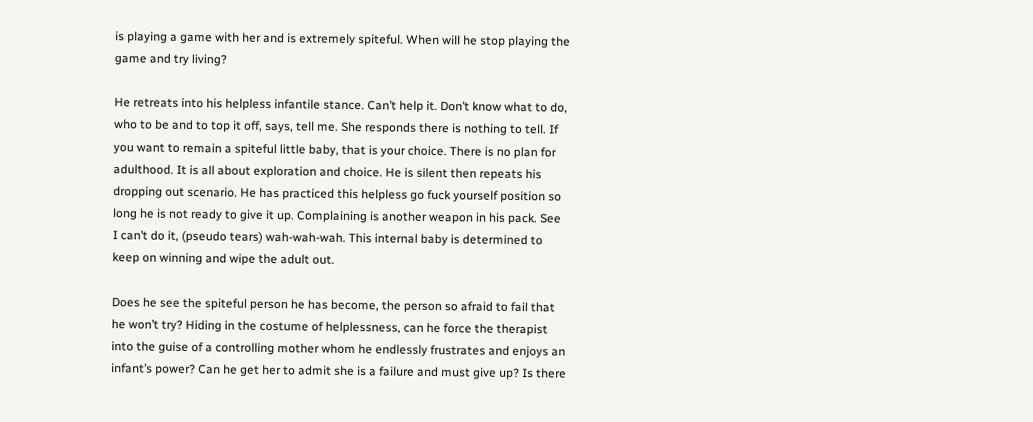is playing a game with her and is extremely spiteful. When will he stop playing the game and try living?

He retreats into his helpless infantile stance. Can’t help it. Don’t know what to do, who to be and to top it off, says, tell me. She responds there is nothing to tell. If you want to remain a spiteful little baby, that is your choice. There is no plan for adulthood. It is all about exploration and choice. He is silent then repeats his dropping out scenario. He has practiced this helpless go fuck yourself position so long he is not ready to give it up. Complaining is another weapon in his pack. See I can’t do it, (pseudo tears) wah-wah-wah. This internal baby is determined to keep on winning and wipe the adult out.

Does he see the spiteful person he has become, the person so afraid to fail that he won’t try? Hiding in the costume of helplessness, can he force the therapist into the guise of a controlling mother whom he endlessly frustrates and enjoys an infant’s power? Can he get her to admit she is a failure and must give up? Is there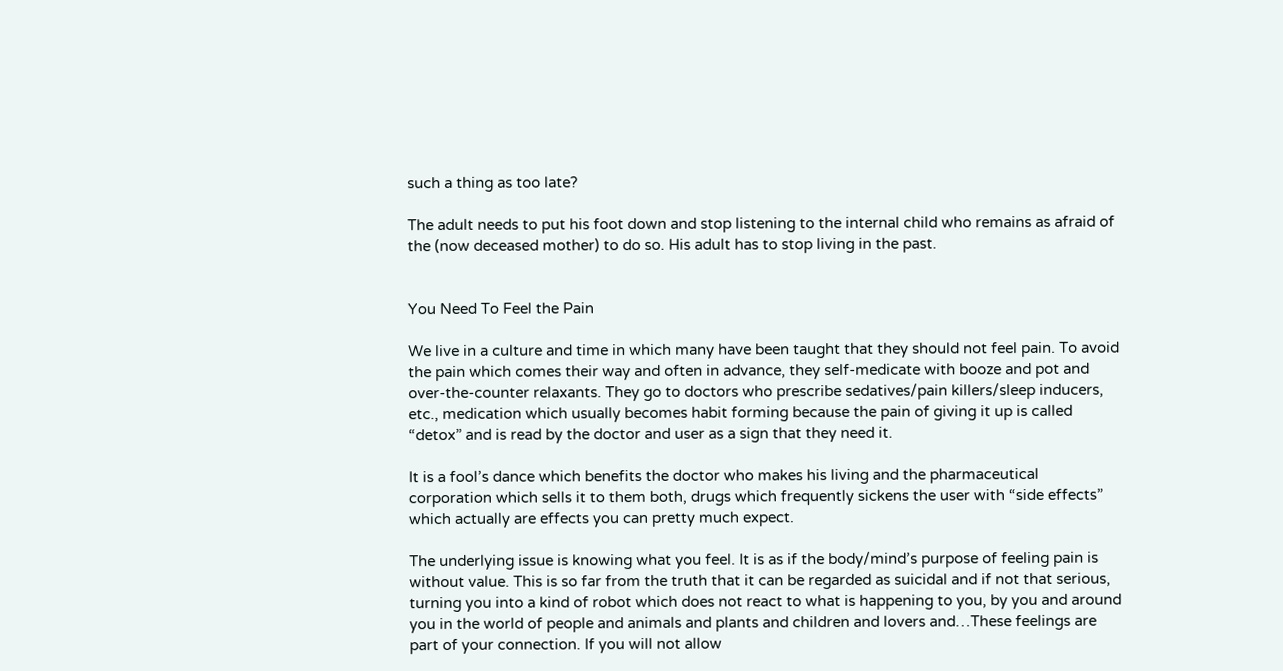such a thing as too late?

The adult needs to put his foot down and stop listening to the internal child who remains as afraid of the (now deceased mother) to do so. His adult has to stop living in the past.


You Need To Feel the Pain

We live in a culture and time in which many have been taught that they should not feel pain. To avoid the pain which comes their way and often in advance, they self-medicate with booze and pot and over-the-counter relaxants. They go to doctors who prescribe sedatives/pain killers/sleep inducers, etc., medication which usually becomes habit forming because the pain of giving it up is called “detox” and is read by the doctor and user as a sign that they need it.

It is a fool’s dance which benefits the doctor who makes his living and the pharmaceutical corporation which sells it to them both, drugs which frequently sickens the user with “side effects” which actually are effects you can pretty much expect.

The underlying issue is knowing what you feel. It is as if the body/mind’s purpose of feeling pain is without value. This is so far from the truth that it can be regarded as suicidal and if not that serious, turning you into a kind of robot which does not react to what is happening to you, by you and around you in the world of people and animals and plants and children and lovers and…These feelings are part of your connection. If you will not allow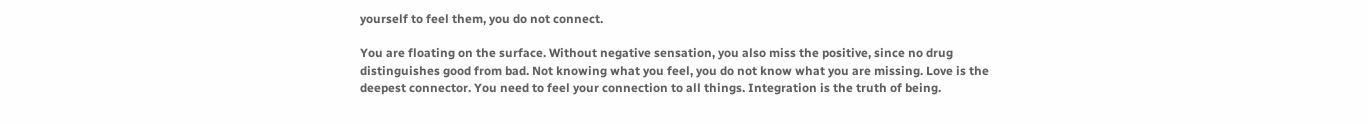yourself to feel them, you do not connect.

You are floating on the surface. Without negative sensation, you also miss the positive, since no drug distinguishes good from bad. Not knowing what you feel, you do not know what you are missing. Love is the deepest connector. You need to feel your connection to all things. Integration is the truth of being.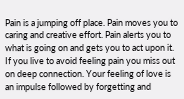Pain is a jumping off place. Pain moves you to caring and creative effort. Pain alerts you to what is going on and gets you to act upon it. If you live to avoid feeling pain you miss out on deep connection. Your feeling of love is an impulse followed by forgetting and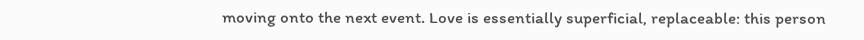moving onto the next event. Love is essentially superficial, replaceable: this person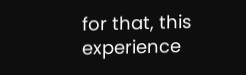for that, this experience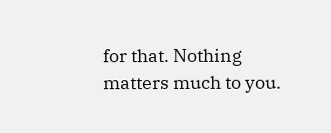for that. Nothing matters much to you.